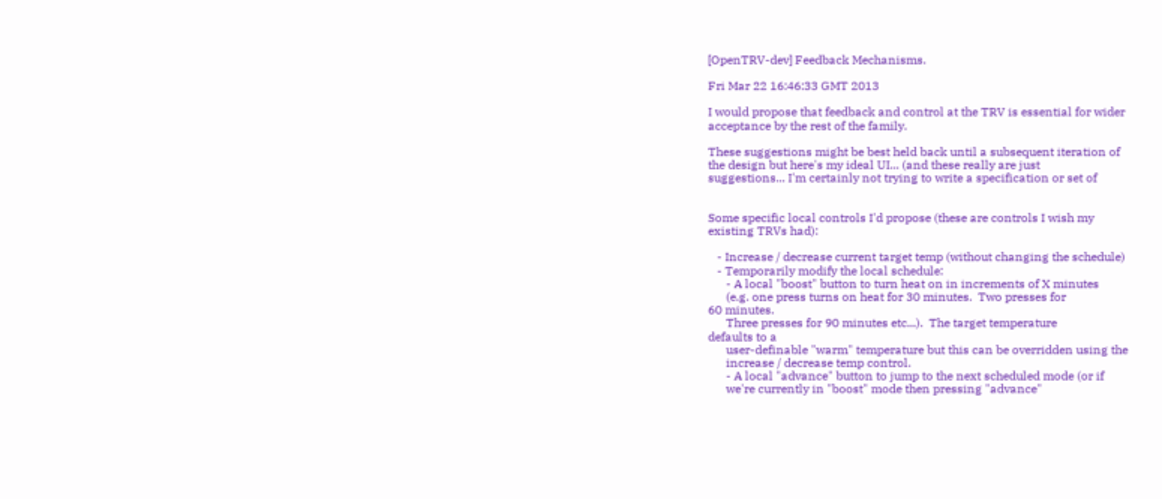[OpenTRV-dev] Feedback Mechanisms.

Fri Mar 22 16:46:33 GMT 2013

I would propose that feedback and control at the TRV is essential for wider
acceptance by the rest of the family.

These suggestions might be best held back until a subsequent iteration of
the design but here's my ideal UI... (and these really are just
suggestions... I'm certainly not trying to write a specification or set of


Some specific local controls I'd propose (these are controls I wish my
existing TRVs had):

   - Increase / decrease current target temp (without changing the schedule)
   - Temporarily modify the local schedule:
      - A local "boost" button to turn heat on in increments of X minutes
      (e.g. one press turns on heat for 30 minutes.  Two presses for
60 minutes.
      Three presses for 90 minutes etc...).  The target temperature
defaults to a
      user-definable "warm" temperature but this can be overridden using the
      increase / decrease temp control.
      - A local "advance" button to jump to the next scheduled mode (or if
      we're currently in "boost" mode then pressing "advance"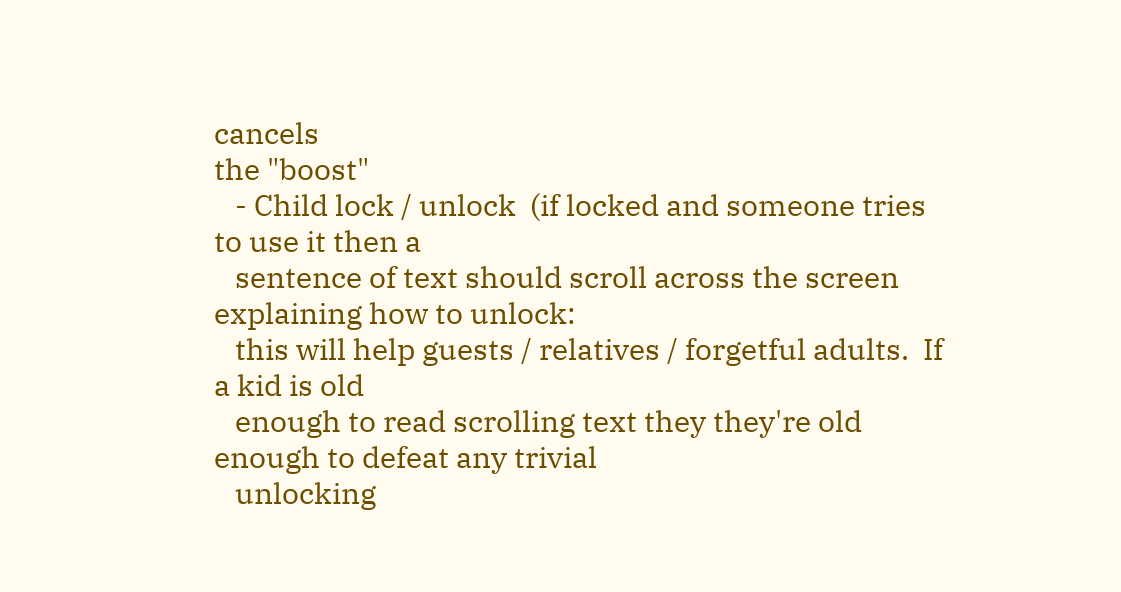cancels
the "boost"
   - Child lock / unlock  (if locked and someone tries to use it then a
   sentence of text should scroll across the screen explaining how to unlock:
   this will help guests / relatives / forgetful adults.  If a kid is old
   enough to read scrolling text they they're old enough to defeat any trivial
   unlocking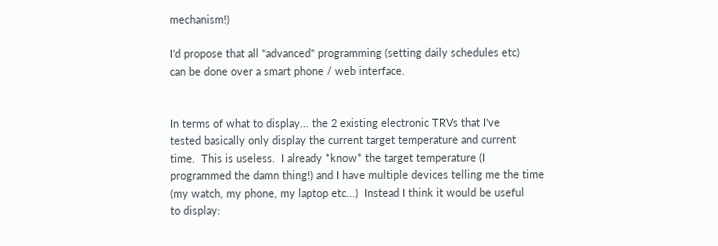mechanism!)

I'd propose that all "advanced" programming (setting daily schedules etc)
can be done over a smart phone / web interface.


In terms of what to display... the 2 existing electronic TRVs that I've
tested basically only display the current target temperature and current
time.  This is useless.  I already *know* the target temperature (I
programmed the damn thing!) and I have multiple devices telling me the time
(my watch, my phone, my laptop etc...)  Instead I think it would be useful
to display: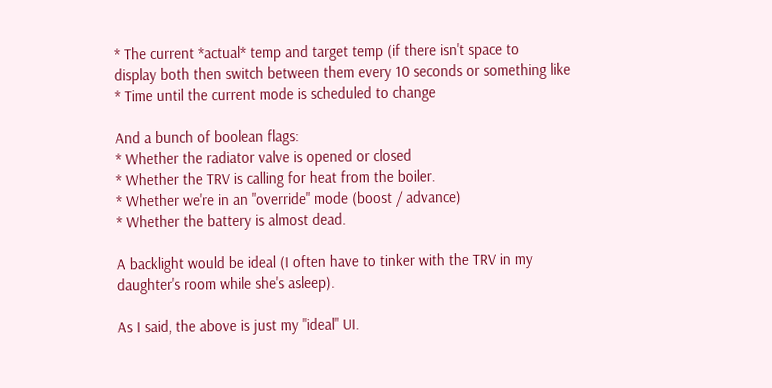* The current *actual* temp and target temp (if there isn't space to
display both then switch between them every 10 seconds or something like
* Time until the current mode is scheduled to change

And a bunch of boolean flags:
* Whether the radiator valve is opened or closed
* Whether the TRV is calling for heat from the boiler.
* Whether we're in an "override" mode (boost / advance)
* Whether the battery is almost dead.

A backlight would be ideal (I often have to tinker with the TRV in my
daughter's room while she's asleep).

As I said, the above is just my "ideal" UI.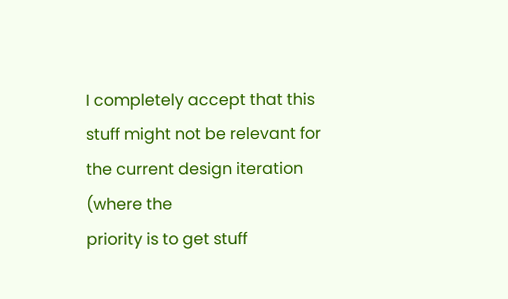I completely accept that this
stuff might not be relevant for the current design iteration (where the
priority is to get stuff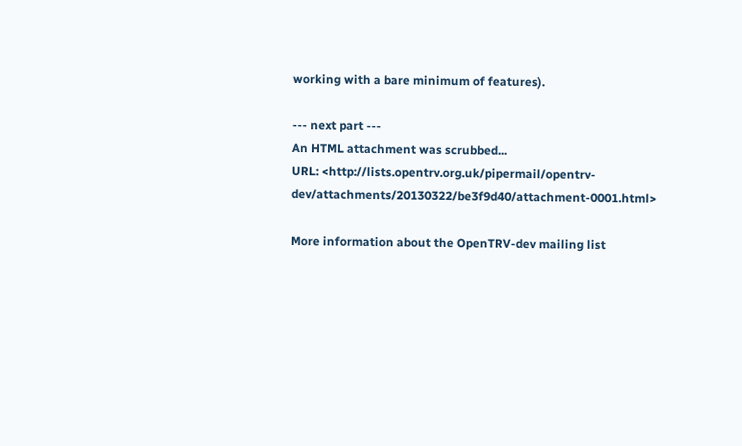working with a bare minimum of features).

--- next part ---
An HTML attachment was scrubbed...
URL: <http://lists.opentrv.org.uk/pipermail/opentrv-dev/attachments/20130322/be3f9d40/attachment-0001.html>

More information about the OpenTRV-dev mailing list